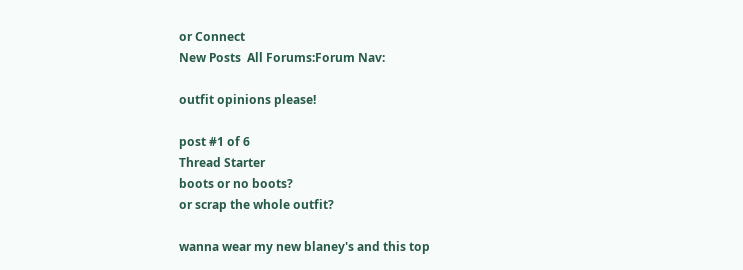or Connect
New Posts  All Forums:Forum Nav:

outfit opinions please!

post #1 of 6
Thread Starter
boots or no boots?
or scrap the whole outfit?

wanna wear my new blaney's and this top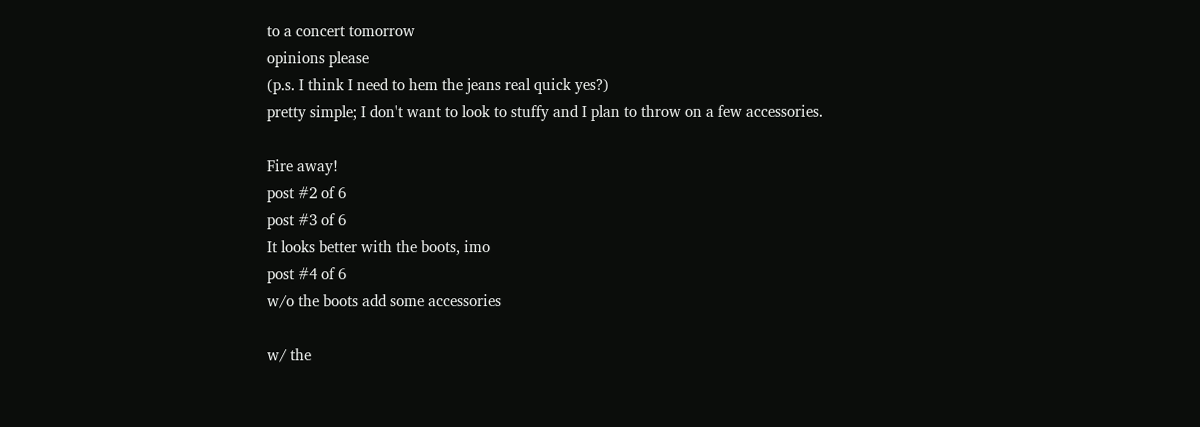to a concert tomorrow
opinions please
(p.s. I think I need to hem the jeans real quick yes?)
pretty simple; I don't want to look to stuffy and I plan to throw on a few accessories.

Fire away!
post #2 of 6
post #3 of 6
It looks better with the boots, imo
post #4 of 6
w/o the boots add some accessories

w/ the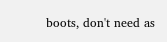boots, don't need as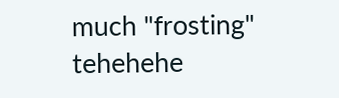much "frosting" tehehehe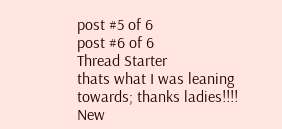post #5 of 6
post #6 of 6
Thread Starter
thats what I was leaning towards; thanks ladies!!!!
New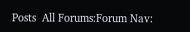Posts  All Forums:Forum Nav: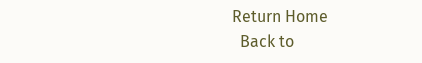Return Home
  Back to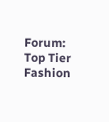Forum: Top Tier Fashion